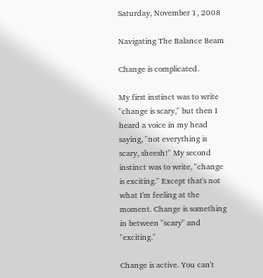Saturday, November 1, 2008

Navigating The Balance Beam

Change is complicated.

My first instinct was to write "change is scary," but then I heard a voice in my head saying, "not everything is scary, sheesh!" My second instinct was to write, "change is exciting." Except that's not what I'm feeling at the moment. Change is something in between "scary" and "exciting."

Change is active. You can't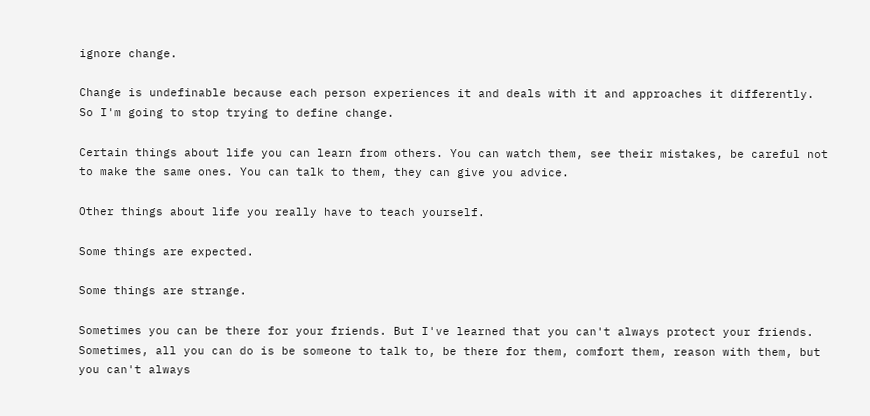ignore change.

Change is undefinable because each person experiences it and deals with it and approaches it differently. So I'm going to stop trying to define change.

Certain things about life you can learn from others. You can watch them, see their mistakes, be careful not to make the same ones. You can talk to them, they can give you advice.

Other things about life you really have to teach yourself.

Some things are expected.

Some things are strange.

Sometimes you can be there for your friends. But I've learned that you can't always protect your friends. Sometimes, all you can do is be someone to talk to, be there for them, comfort them, reason with them, but you can't always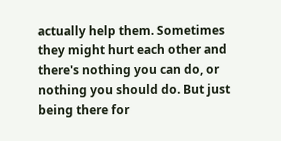actually help them. Sometimes they might hurt each other and there's nothing you can do, or nothing you should do. But just being there for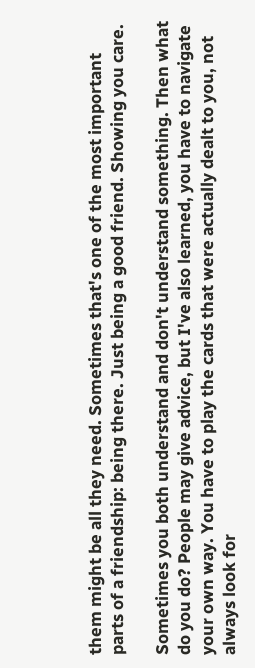them might be all they need. Sometimes that's one of the most important parts of a friendship: being there. Just being a good friend. Showing you care.

Sometimes you both understand and don't understand something. Then what do you do? People may give advice, but I've also learned, you have to navigate your own way. You have to play the cards that were actually dealt to you, not always look for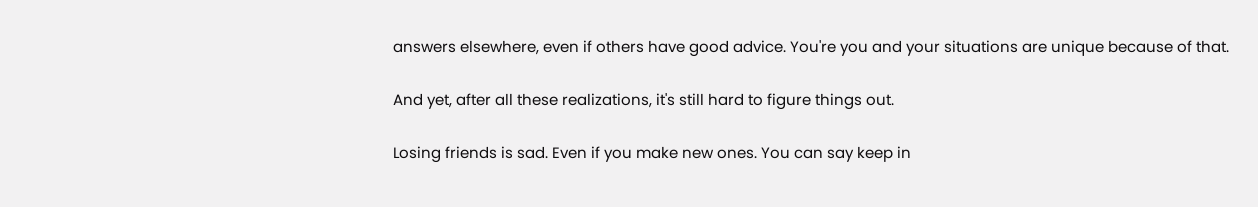answers elsewhere, even if others have good advice. You're you and your situations are unique because of that.

And yet, after all these realizations, it's still hard to figure things out.

Losing friends is sad. Even if you make new ones. You can say keep in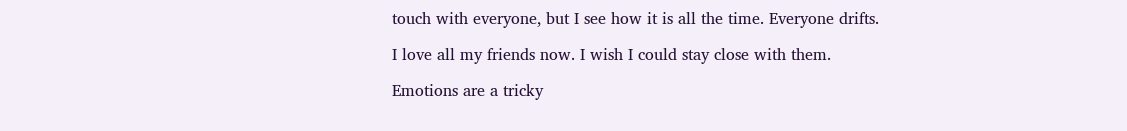touch with everyone, but I see how it is all the time. Everyone drifts.

I love all my friends now. I wish I could stay close with them.

Emotions are a tricky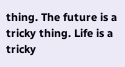thing. The future is a tricky thing. Life is a tricky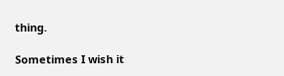thing.

Sometimes I wish it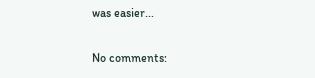was easier...

No comments: